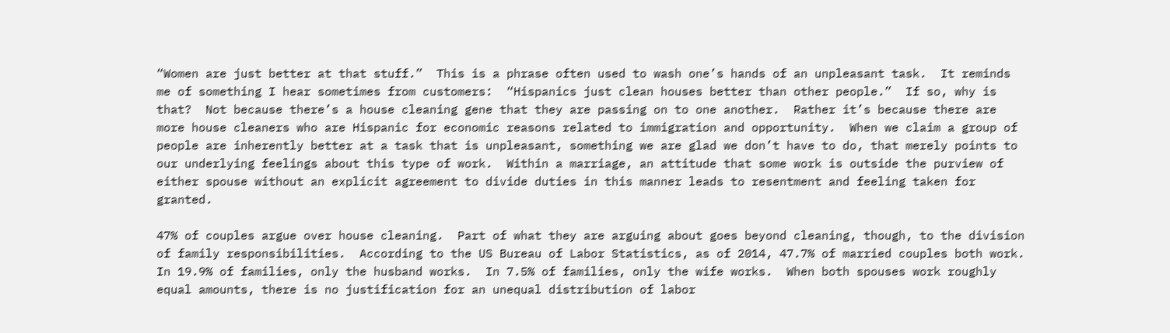“Women are just better at that stuff.”  This is a phrase often used to wash one’s hands of an unpleasant task.  It reminds me of something I hear sometimes from customers:  “Hispanics just clean houses better than other people.”  If so, why is that?  Not because there’s a house cleaning gene that they are passing on to one another.  Rather it’s because there are more house cleaners who are Hispanic for economic reasons related to immigration and opportunity.  When we claim a group of people are inherently better at a task that is unpleasant, something we are glad we don’t have to do, that merely points to our underlying feelings about this type of work.  Within a marriage, an attitude that some work is outside the purview of either spouse without an explicit agreement to divide duties in this manner leads to resentment and feeling taken for granted.

47% of couples argue over house cleaning.  Part of what they are arguing about goes beyond cleaning, though, to the division of family responsibilities.  According to the US Bureau of Labor Statistics, as of 2014, 47.7% of married couples both work.  In 19.9% of families, only the husband works.  In 7.5% of families, only the wife works.  When both spouses work roughly equal amounts, there is no justification for an unequal distribution of labor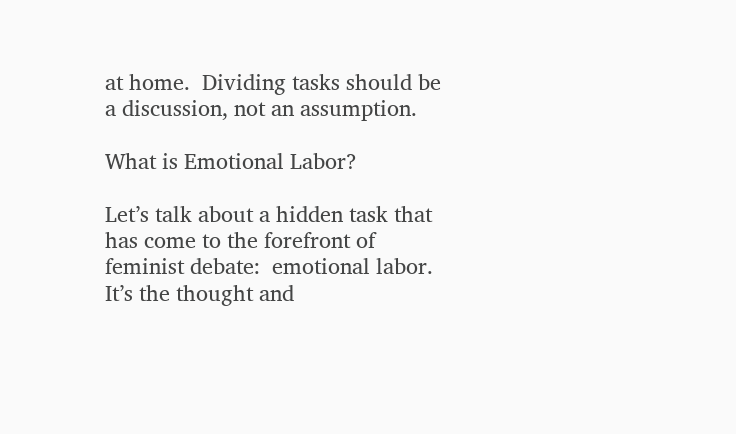at home.  Dividing tasks should be a discussion, not an assumption.

What is Emotional Labor?

Let’s talk about a hidden task that has come to the forefront of feminist debate:  emotional labor.  It’s the thought and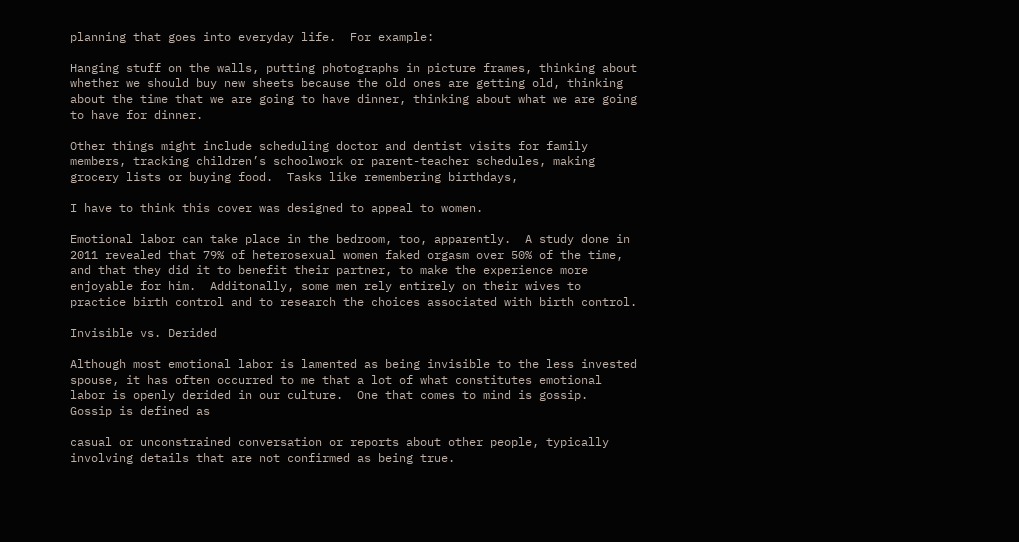planning that goes into everyday life.  For example:

Hanging stuff on the walls, putting photographs in picture frames, thinking about whether we should buy new sheets because the old ones are getting old, thinking about the time that we are going to have dinner, thinking about what we are going to have for dinner.

Other things might include scheduling doctor and dentist visits for family members, tracking children’s schoolwork or parent-teacher schedules, making grocery lists or buying food.  Tasks like remembering birthdays,

I have to think this cover was designed to appeal to women.

Emotional labor can take place in the bedroom, too, apparently.  A study done in 2011 revealed that 79% of heterosexual women faked orgasm over 50% of the time, and that they did it to benefit their partner, to make the experience more enjoyable for him.  Additonally, some men rely entirely on their wives to practice birth control and to research the choices associated with birth control.

Invisible vs. Derided

Although most emotional labor is lamented as being invisible to the less invested spouse, it has often occurred to me that a lot of what constitutes emotional labor is openly derided in our culture.  One that comes to mind is gossip.  Gossip is defined as

casual or unconstrained conversation or reports about other people, typically involving details that are not confirmed as being true.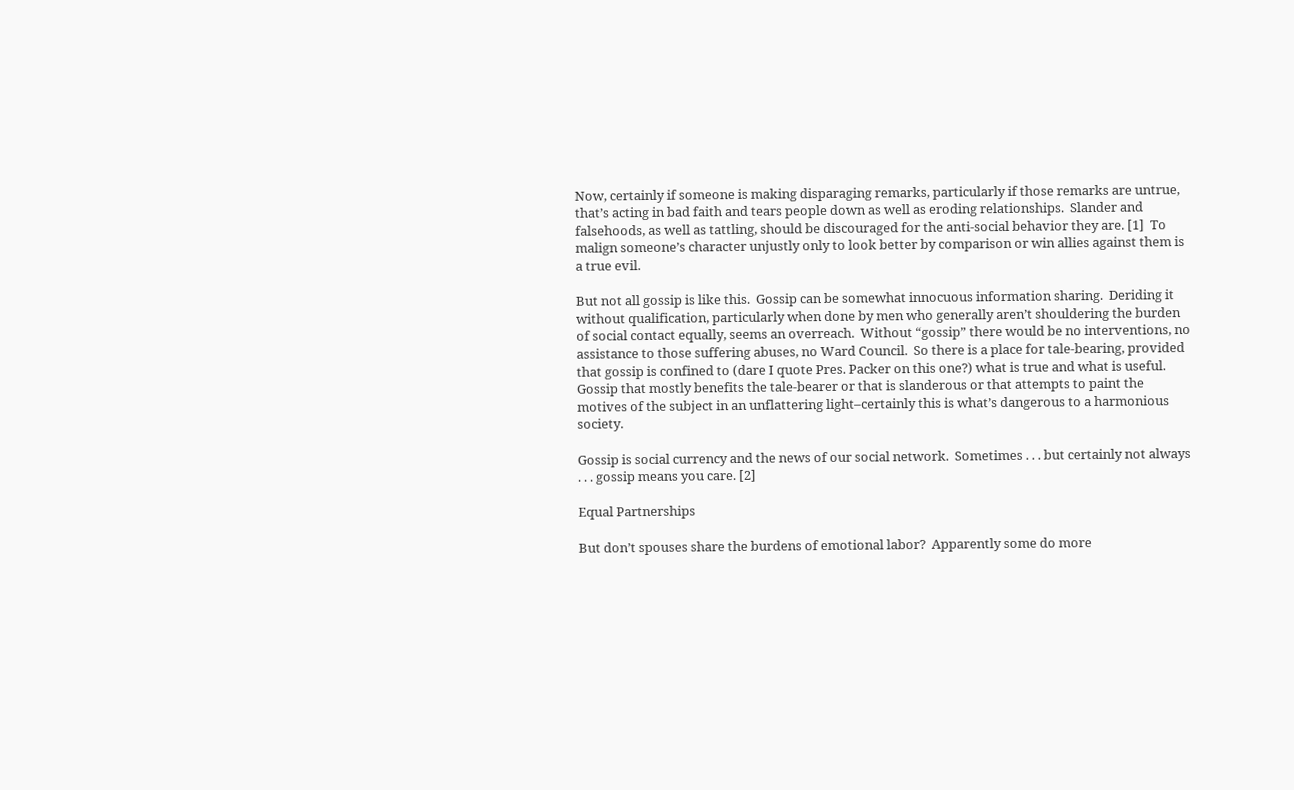Now, certainly if someone is making disparaging remarks, particularly if those remarks are untrue, that’s acting in bad faith and tears people down as well as eroding relationships.  Slander and falsehoods, as well as tattling, should be discouraged for the anti-social behavior they are. [1]  To malign someone’s character unjustly only to look better by comparison or win allies against them is a true evil.

But not all gossip is like this.  Gossip can be somewhat innocuous information sharing.  Deriding it without qualification, particularly when done by men who generally aren’t shouldering the burden of social contact equally, seems an overreach.  Without “gossip” there would be no interventions, no assistance to those suffering abuses, no Ward Council.  So there is a place for tale-bearing, provided that gossip is confined to (dare I quote Pres. Packer on this one?) what is true and what is useful.  Gossip that mostly benefits the tale-bearer or that is slanderous or that attempts to paint the motives of the subject in an unflattering light–certainly this is what’s dangerous to a harmonious society.

Gossip is social currency and the news of our social network.  Sometimes . . . but certainly not always . . . gossip means you care. [2]

Equal Partnerships

But don’t spouses share the burdens of emotional labor?  Apparently some do more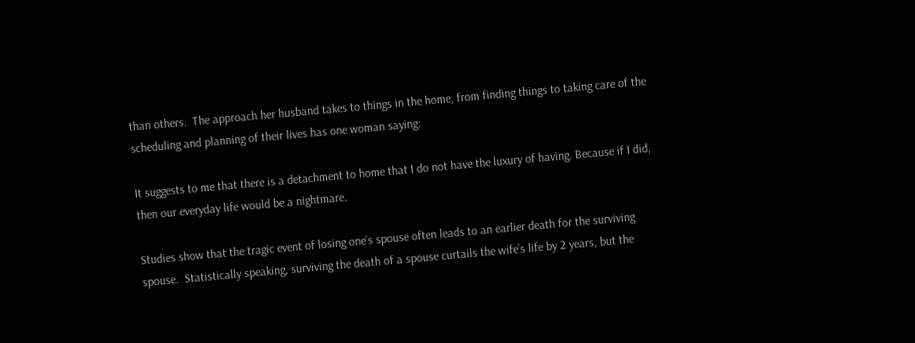than others.  The approach her husband takes to things in the home, from finding things to taking care of the scheduling and planning of their lives has one woman saying:

It suggests to me that there is a detachment to home that I do not have the luxury of having. Because if I did, then our everyday life would be a nightmare.

Studies show that the tragic event of losing one’s spouse often leads to an earlier death for the surviving spouse.  Statistically speaking, surviving the death of a spouse curtails the wife’s life by 2 years, but the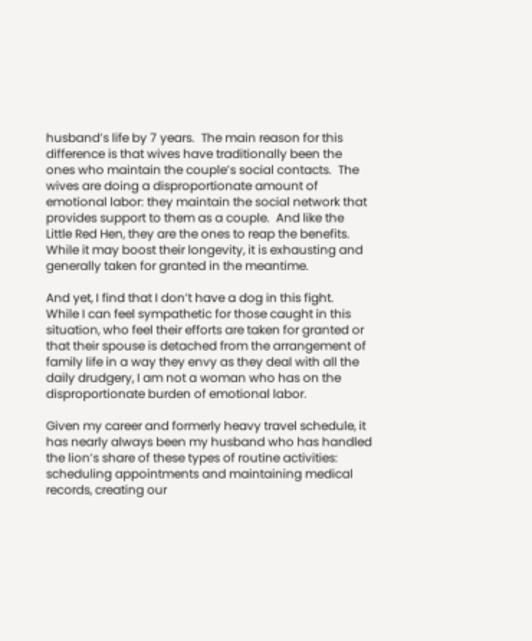husband’s life by 7 years.  The main reason for this difference is that wives have traditionally been the ones who maintain the couple’s social contacts.  The wives are doing a disproportionate amount of emotional labor: they maintain the social network that provides support to them as a couple.  And like the Little Red Hen, they are the ones to reap the benefits.  While it may boost their longevity, it is exhausting and generally taken for granted in the meantime.

And yet, I find that I don’t have a dog in this fight.  While I can feel sympathetic for those caught in this situation, who feel their efforts are taken for granted or that their spouse is detached from the arrangement of family life in a way they envy as they deal with all the daily drudgery, I am not a woman who has on the disproportionate burden of emotional labor.

Given my career and formerly heavy travel schedule, it has nearly always been my husband who has handled the lion’s share of these types of routine activities:  scheduling appointments and maintaining medical records, creating our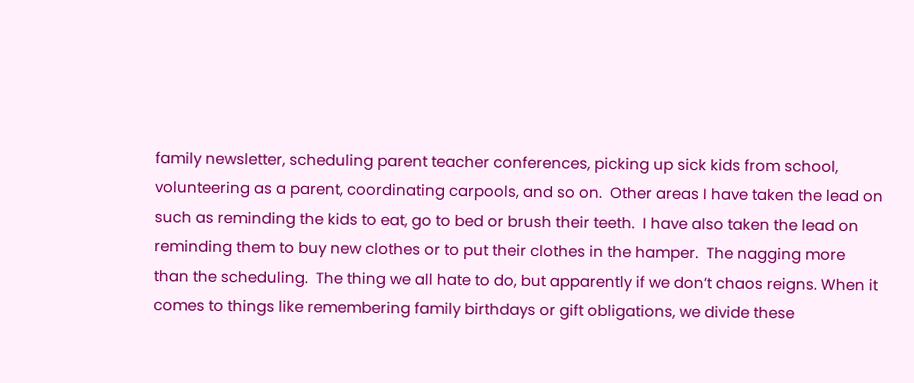family newsletter, scheduling parent teacher conferences, picking up sick kids from school, volunteering as a parent, coordinating carpools, and so on.  Other areas I have taken the lead on such as reminding the kids to eat, go to bed or brush their teeth.  I have also taken the lead on reminding them to buy new clothes or to put their clothes in the hamper.  The nagging more than the scheduling.  The thing we all hate to do, but apparently if we don’t chaos reigns. When it comes to things like remembering family birthdays or gift obligations, we divide these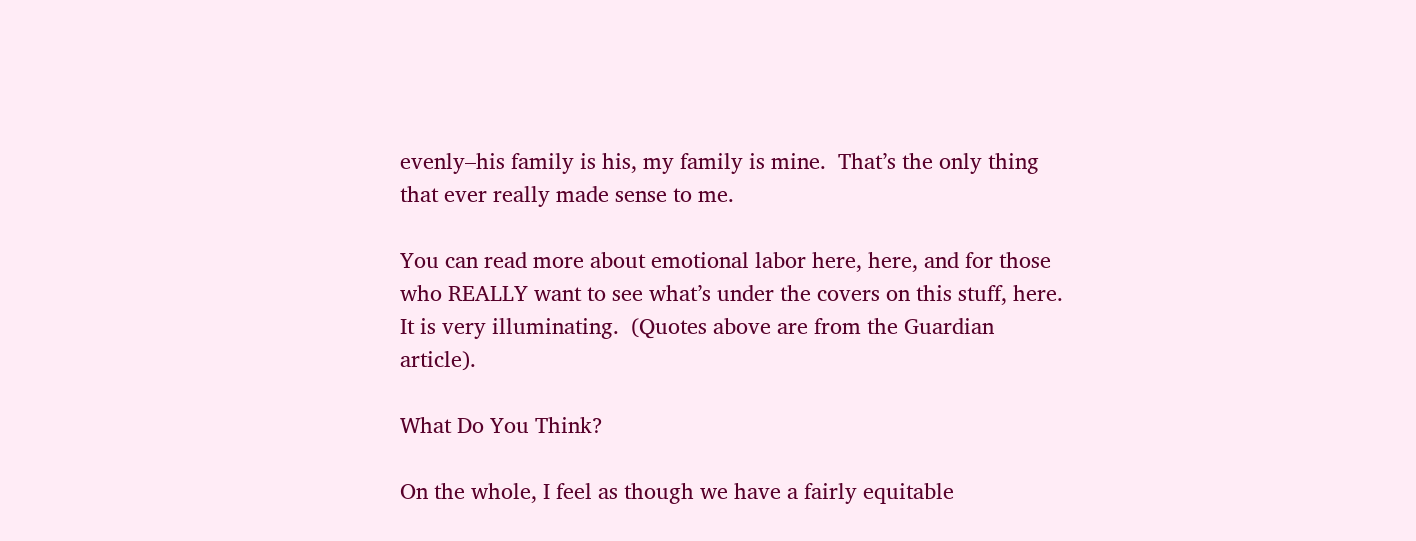evenly–his family is his, my family is mine.  That’s the only thing that ever really made sense to me.

You can read more about emotional labor here, here, and for those who REALLY want to see what’s under the covers on this stuff, here.  It is very illuminating.  (Quotes above are from the Guardian article).

What Do You Think?

On the whole, I feel as though we have a fairly equitable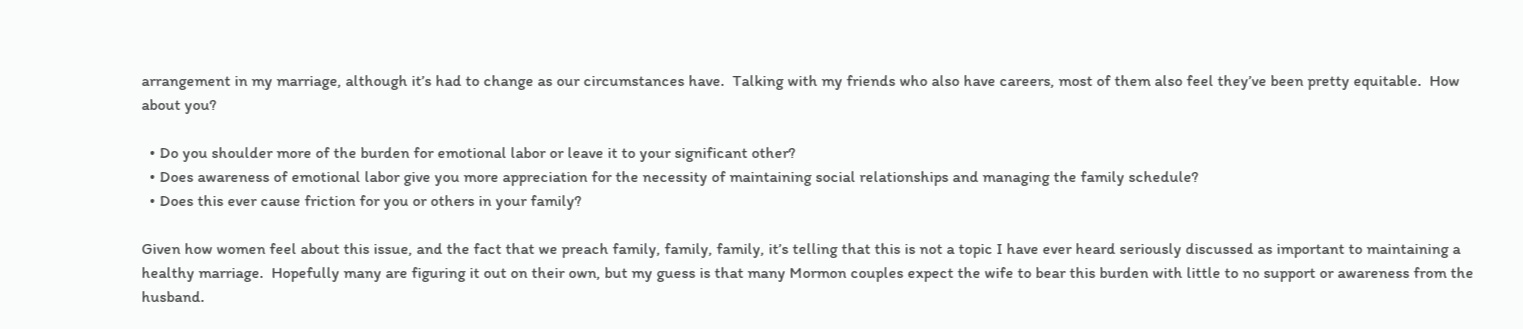arrangement in my marriage, although it’s had to change as our circumstances have.  Talking with my friends who also have careers, most of them also feel they’ve been pretty equitable.  How about you?

  • Do you shoulder more of the burden for emotional labor or leave it to your significant other?
  • Does awareness of emotional labor give you more appreciation for the necessity of maintaining social relationships and managing the family schedule?
  • Does this ever cause friction for you or others in your family?

Given how women feel about this issue, and the fact that we preach family, family, family, it’s telling that this is not a topic I have ever heard seriously discussed as important to maintaining a healthy marriage.  Hopefully many are figuring it out on their own, but my guess is that many Mormon couples expect the wife to bear this burden with little to no support or awareness from the husband.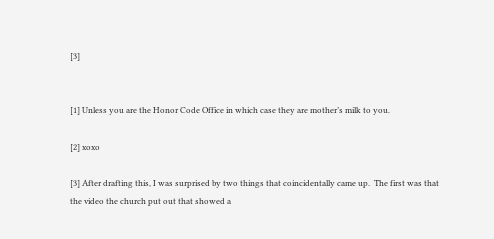[3]


[1] Unless you are the Honor Code Office in which case they are mother’s milk to you.

[2] xoxo

[3] After drafting this, I was surprised by two things that coincidentally came up.  The first was that the video the church put out that showed a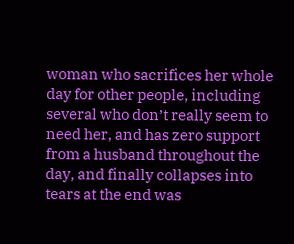woman who sacrifices her whole day for other people, including several who don’t really seem to need her, and has zero support from a husband throughout the day, and finally collapses into tears at the end was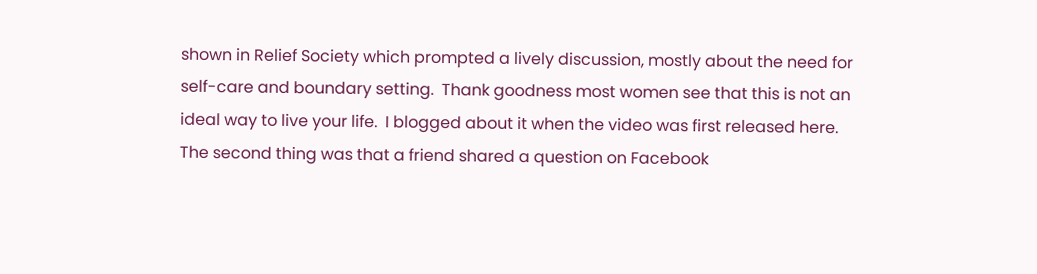shown in Relief Society which prompted a lively discussion, mostly about the need for self-care and boundary setting.  Thank goodness most women see that this is not an ideal way to live your life.  I blogged about it when the video was first released here.  The second thing was that a friend shared a question on Facebook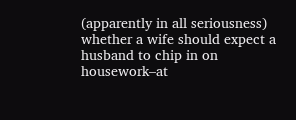(apparently in all seriousness) whether a wife should expect a husband to chip in on housework–at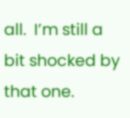all.  I’m still a bit shocked by that one.